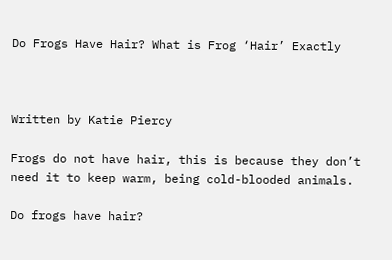Do Frogs Have Hair? What is Frog ‘Hair’ Exactly



Written by Katie Piercy

Frogs do not have hair, this is because they don’t need it to keep warm, being cold-blooded animals.

Do frogs have hair?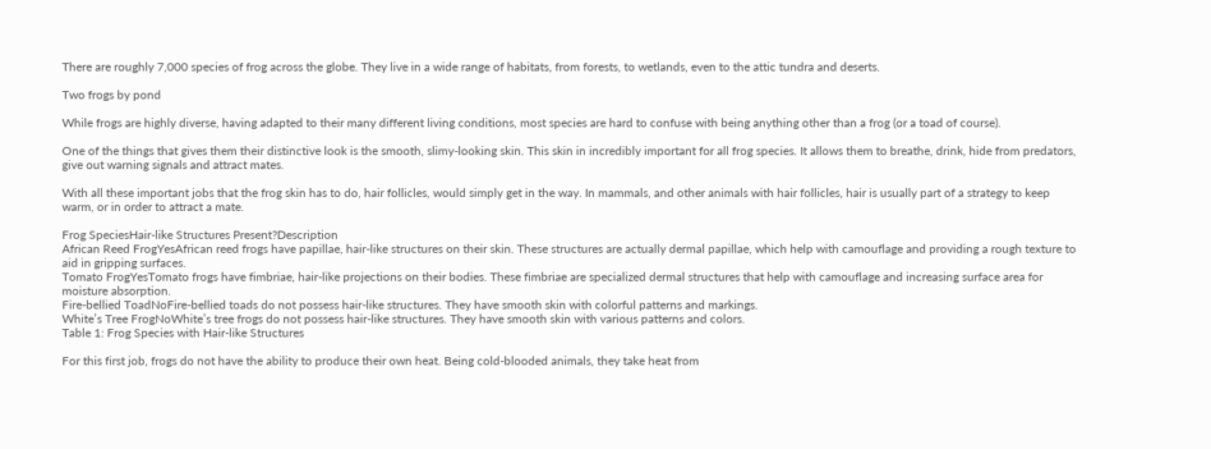There are roughly 7,000 species of frog across the globe. They live in a wide range of habitats, from forests, to wetlands, even to the attic tundra and deserts.

Two frogs by pond

While frogs are highly diverse, having adapted to their many different living conditions, most species are hard to confuse with being anything other than a frog (or a toad of course).

One of the things that gives them their distinctive look is the smooth, slimy-looking skin. This skin in incredibly important for all frog species. It allows them to breathe, drink, hide from predators, give out warning signals and attract mates.

With all these important jobs that the frog skin has to do, hair follicles, would simply get in the way. In mammals, and other animals with hair follicles, hair is usually part of a strategy to keep warm, or in order to attract a mate.

Frog SpeciesHair-like Structures Present?Description
African Reed FrogYesAfrican reed frogs have papillae, hair-like structures on their skin. These structures are actually dermal papillae, which help with camouflage and providing a rough texture to aid in gripping surfaces.
Tomato FrogYesTomato frogs have fimbriae, hair-like projections on their bodies. These fimbriae are specialized dermal structures that help with camouflage and increasing surface area for moisture absorption.
Fire-bellied ToadNoFire-bellied toads do not possess hair-like structures. They have smooth skin with colorful patterns and markings.
White’s Tree FrogNoWhite’s tree frogs do not possess hair-like structures. They have smooth skin with various patterns and colors.
Table 1: Frog Species with Hair-like Structures

For this first job, frogs do not have the ability to produce their own heat. Being cold-blooded animals, they take heat from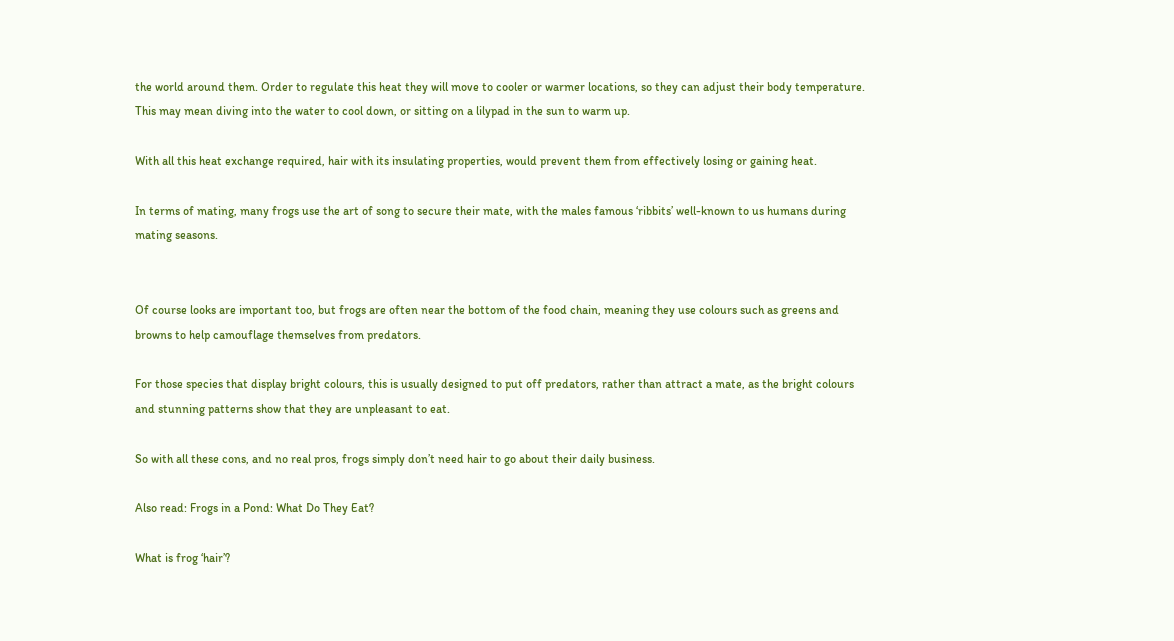the world around them. Order to regulate this heat they will move to cooler or warmer locations, so they can adjust their body temperature. This may mean diving into the water to cool down, or sitting on a lilypad in the sun to warm up.

With all this heat exchange required, hair with its insulating properties, would prevent them from effectively losing or gaining heat.

In terms of mating, many frogs use the art of song to secure their mate, with the males famous ‘ribbits’ well-known to us humans during mating seasons.


Of course looks are important too, but frogs are often near the bottom of the food chain, meaning they use colours such as greens and browns to help camouflage themselves from predators.

For those species that display bright colours, this is usually designed to put off predators, rather than attract a mate, as the bright colours and stunning patterns show that they are unpleasant to eat.

So with all these cons, and no real pros, frogs simply don’t need hair to go about their daily business.

Also read: Frogs in a Pond: What Do They Eat?

What is frog ‘hair’?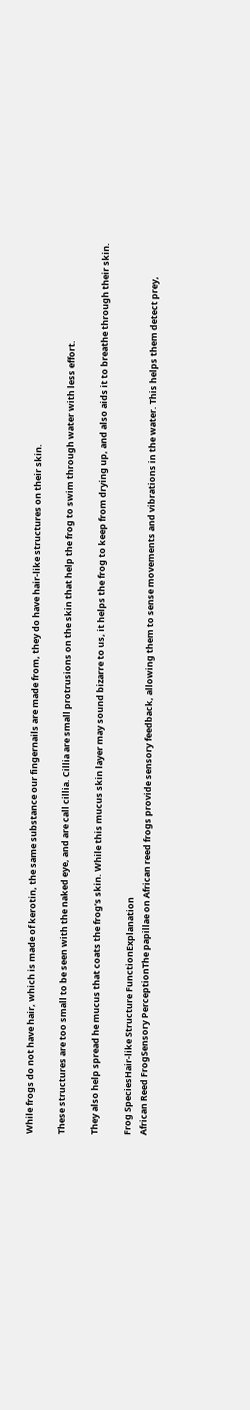While frogs do not have hair, which is made of kerotin, the same substance our fingernails are made from, they do have hair-like structures on their skin.

These structures are too small to be seen with the naked eye, and are call cillia. Cillia are small protrusions on the skin that help the frog to swim through water with less effort.

They also help spread he mucus that coats the frog’s skin. While this mucus skin layer may sound bizarre to us, it helps the frog to keep from drying up, and also aids it to breathe through their skin.

Frog SpeciesHair-like Structure FunctionExplanation
African Reed FrogSensory PerceptionThe papillae on African reed frogs provide sensory feedback, allowing them to sense movements and vibrations in the water. This helps them detect prey,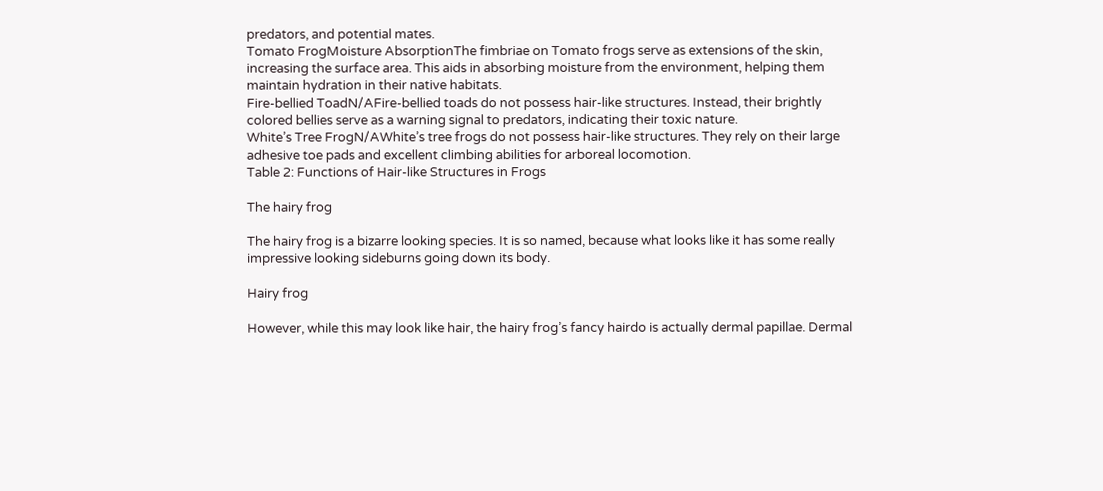predators, and potential mates.
Tomato FrogMoisture AbsorptionThe fimbriae on Tomato frogs serve as extensions of the skin, increasing the surface area. This aids in absorbing moisture from the environment, helping them maintain hydration in their native habitats.
Fire-bellied ToadN/AFire-bellied toads do not possess hair-like structures. Instead, their brightly colored bellies serve as a warning signal to predators, indicating their toxic nature.
White’s Tree FrogN/AWhite’s tree frogs do not possess hair-like structures. They rely on their large adhesive toe pads and excellent climbing abilities for arboreal locomotion.
Table 2: Functions of Hair-like Structures in Frogs

The hairy frog

The hairy frog is a bizarre looking species. It is so named, because what looks like it has some really impressive looking sideburns going down its body.

Hairy frog

However, while this may look like hair, the hairy frog’s fancy hairdo is actually dermal papillae. Dermal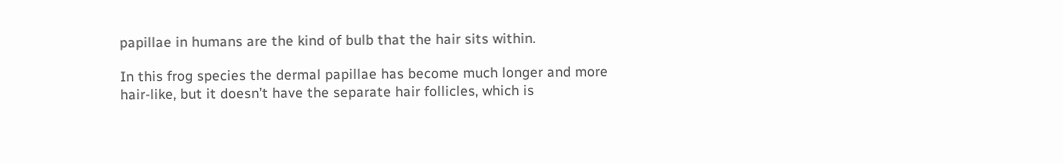papillae in humans are the kind of bulb that the hair sits within.

In this frog species the dermal papillae has become much longer and more hair-like, but it doesn’t have the separate hair follicles, which is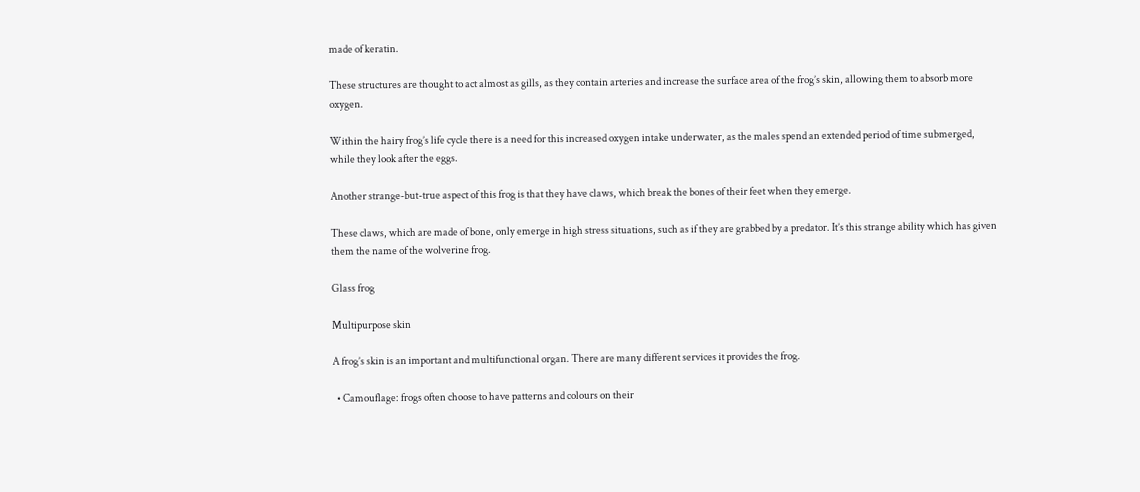made of keratin.

These structures are thought to act almost as gills, as they contain arteries and increase the surface area of the frog’s skin, allowing them to absorb more oxygen.

Within the hairy frog’s life cycle there is a need for this increased oxygen intake underwater, as the males spend an extended period of time submerged, while they look after the eggs.

Another strange-but-true aspect of this frog is that they have claws, which break the bones of their feet when they emerge.

These claws, which are made of bone, only emerge in high stress situations, such as if they are grabbed by a predator. It’s this strange ability which has given them the name of the wolverine frog.

Glass frog

Multipurpose skin

A frog’s skin is an important and multifunctional organ. There are many different services it provides the frog.

  • Camouflage: frogs often choose to have patterns and colours on their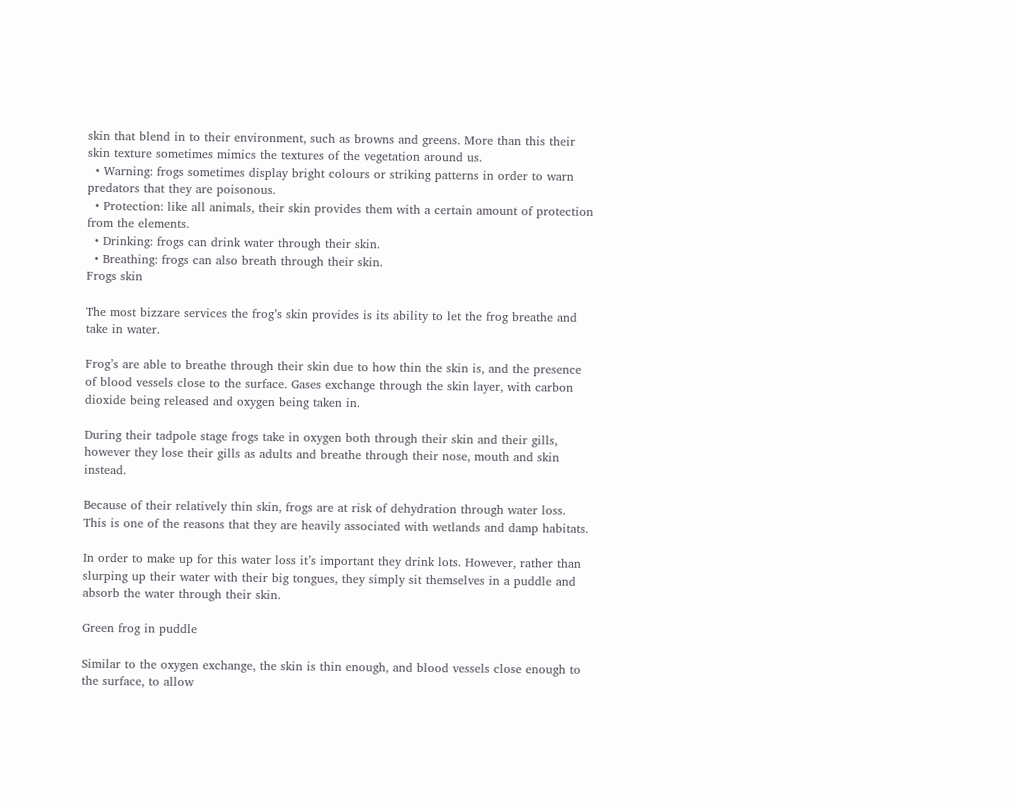skin that blend in to their environment, such as browns and greens. More than this their skin texture sometimes mimics the textures of the vegetation around us.
  • Warning: frogs sometimes display bright colours or striking patterns in order to warn predators that they are poisonous.
  • Protection: like all animals, their skin provides them with a certain amount of protection from the elements.
  • Drinking: frogs can drink water through their skin.
  • Breathing: frogs can also breath through their skin.
Frogs skin

The most bizzare services the frog’s skin provides is its ability to let the frog breathe and take in water.

Frog’s are able to breathe through their skin due to how thin the skin is, and the presence of blood vessels close to the surface. Gases exchange through the skin layer, with carbon dioxide being released and oxygen being taken in.

During their tadpole stage frogs take in oxygen both through their skin and their gills, however they lose their gills as adults and breathe through their nose, mouth and skin instead.

Because of their relatively thin skin, frogs are at risk of dehydration through water loss. This is one of the reasons that they are heavily associated with wetlands and damp habitats.

In order to make up for this water loss it’s important they drink lots. However, rather than slurping up their water with their big tongues, they simply sit themselves in a puddle and absorb the water through their skin.

Green frog in puddle

Similar to the oxygen exchange, the skin is thin enough, and blood vessels close enough to the surface, to allow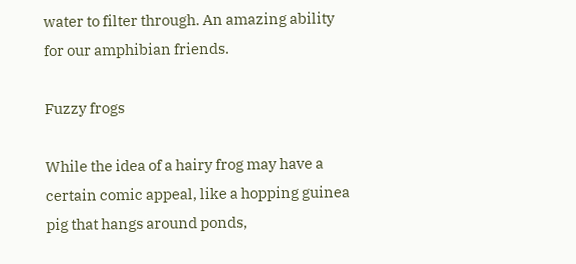water to filter through. An amazing ability for our amphibian friends.

Fuzzy frogs

While the idea of a hairy frog may have a certain comic appeal, like a hopping guinea pig that hangs around ponds,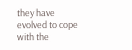they have evolved to cope with the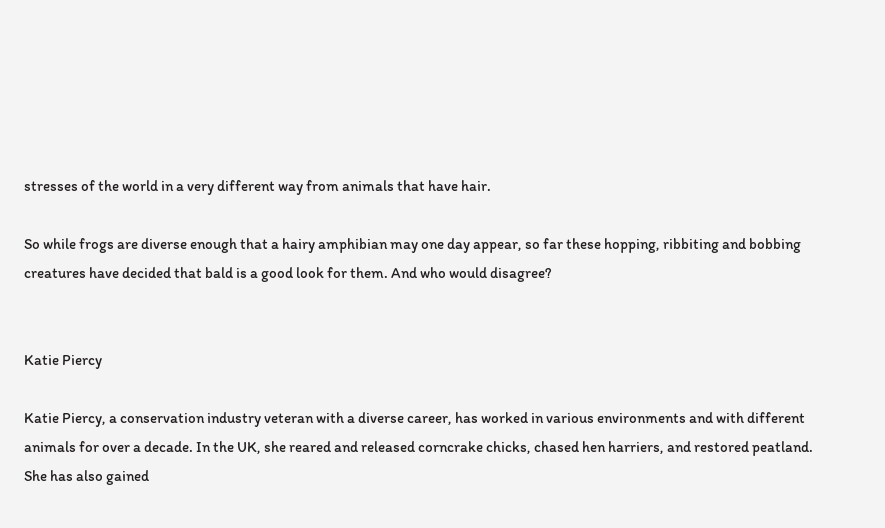stresses of the world in a very different way from animals that have hair.

So while frogs are diverse enough that a hairy amphibian may one day appear, so far these hopping, ribbiting and bobbing creatures have decided that bald is a good look for them. And who would disagree?


Katie Piercy

Katie Piercy, a conservation industry veteran with a diverse career, has worked in various environments and with different animals for over a decade. In the UK, she reared and released corncrake chicks, chased hen harriers, and restored peatland. She has also gained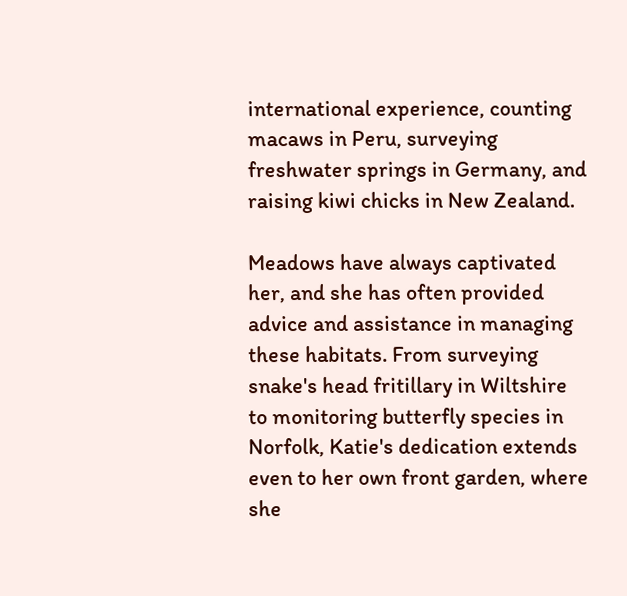international experience, counting macaws in Peru, surveying freshwater springs in Germany, and raising kiwi chicks in New Zealand.

Meadows have always captivated her, and she has often provided advice and assistance in managing these habitats. From surveying snake's head fritillary in Wiltshire to monitoring butterfly species in Norfolk, Katie's dedication extends even to her own front garden, where she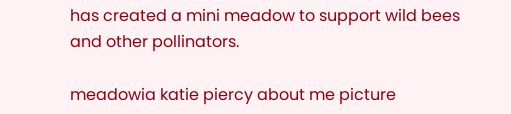has created a mini meadow to support wild bees and other pollinators.

meadowia katie piercy about me picture